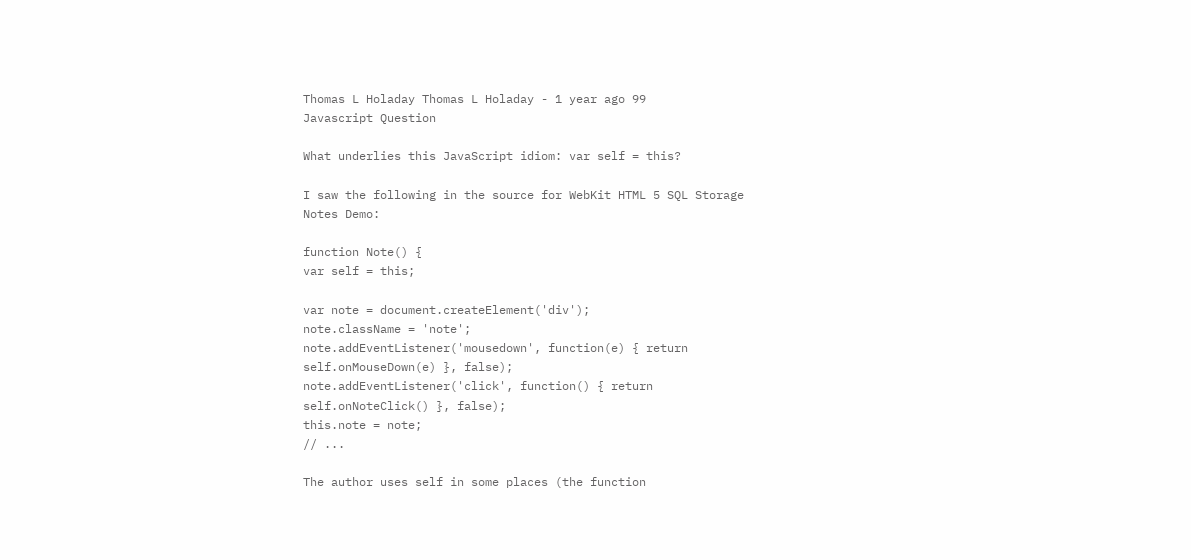Thomas L Holaday Thomas L Holaday - 1 year ago 99
Javascript Question

What underlies this JavaScript idiom: var self = this?

I saw the following in the source for WebKit HTML 5 SQL Storage Notes Demo:

function Note() {
var self = this;

var note = document.createElement('div');
note.className = 'note';
note.addEventListener('mousedown', function(e) { return self.onMouseDown(e) }, false);
note.addEventListener('click', function() { return self.onNoteClick() }, false);
this.note = note;
// ...

The author uses self in some places (the function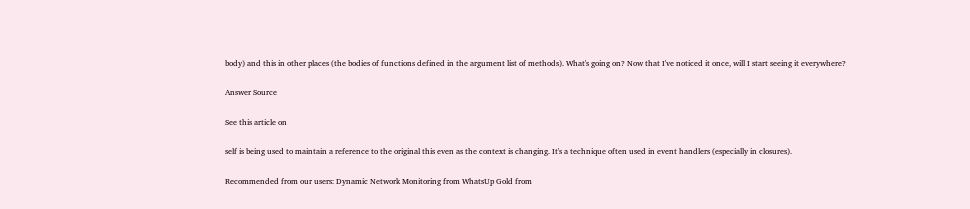body) and this in other places (the bodies of functions defined in the argument list of methods). What's going on? Now that I've noticed it once, will I start seeing it everywhere?

Answer Source

See this article on

self is being used to maintain a reference to the original this even as the context is changing. It's a technique often used in event handlers (especially in closures).

Recommended from our users: Dynamic Network Monitoring from WhatsUp Gold from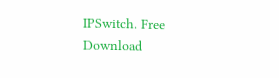IPSwitch. Free Download